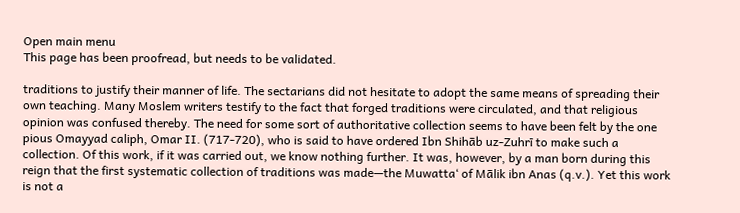Open main menu
This page has been proofread, but needs to be validated.

traditions to justify their manner of life. The sectarians did not hesitate to adopt the same means of spreading their own teaching. Many Moslem writers testify to the fact that forged traditions were circulated, and that religious opinion was confused thereby. The need for some sort of authoritative collection seems to have been felt by the one pious Omayyad caliph, Omar II. (717-720), who is said to have ordered Ibn Shihāb uz-Zuhrī to make such a collection. Of this work, if it was carried out, we know nothing further. It was, however, by a man born during this reign that the first systematic collection of traditions was made—the Muwatta‘ of Mālik ibn Anas (q.v.). Yet this work is not a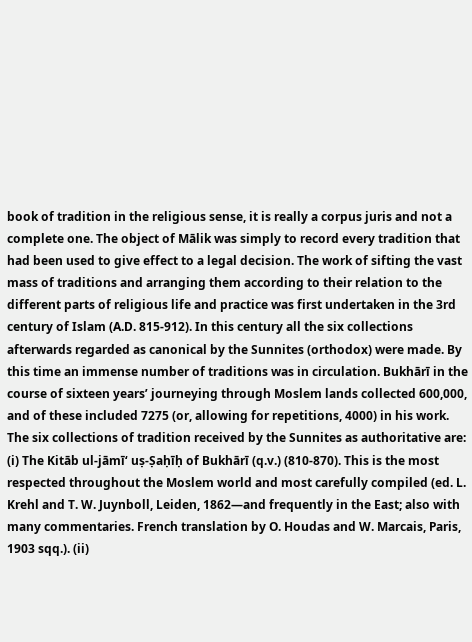book of tradition in the religious sense, it is really a corpus juris and not a complete one. The object of Mālik was simply to record every tradition that had been used to give effect to a legal decision. The work of sifting the vast mass of traditions and arranging them according to their relation to the different parts of religious life and practice was first undertaken in the 3rd century of Islam (A.D. 815-912). In this century all the six collections afterwards regarded as canonical by the Sunnites (orthodox) were made. By this time an immense number of traditions was in circulation. Bukhārī in the course of sixteen years’ journeying through Moslem lands collected 600,000, and of these included 7275 (or, allowing for repetitions, 4000) in his work. The six collections of tradition received by the Sunnites as authoritative are: (i) The Kitāb ul-jāmī‘ uṣ-Ṣaḥīḥ of Bukhārī (q.v.) (810-870). This is the most respected throughout the Moslem world and most carefully compiled (ed. L. Krehl and T. W. Juynboll, Leiden, 1862—and frequently in the East; also with many commentaries. French translation by O. Houdas and W. Marcais, Paris, 1903 sqq.). (ii)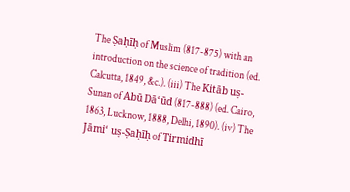The Ṣaḥīḥ of Muslim (817-875) with an introduction on the science of tradition (ed. Calcutta, 1849, &c.). (iii) The Kitāb uṣ-Sunan of Abū Dā‘ūd (817-888) (ed. Cairo, 1863, Lucknow, 1888, Delhi, 1890). (iv) The Jāmi‘ uṣ-Ṣaḥīḥ of Tirmidhī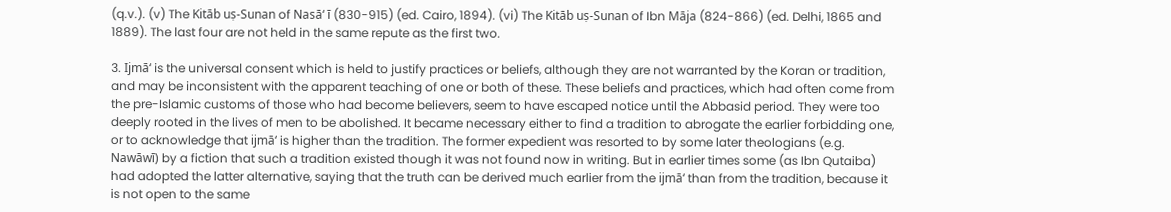(q.v.). (v) The Kitāb uṣ-Sunan of Nasā‘ ī (830-915) (ed. Cairo, 1894). (vi) The Kitāb uṣ-Sunan of Ibn Māja (824-866) (ed. Delhi, 1865 and 1889). The last four are not held in the same repute as the first two.

3. Ijmā‘ is the universal consent which is held to justify practices or beliefs, although they are not warranted by the Koran or tradition, and may be inconsistent with the apparent teaching of one or both of these. These beliefs and practices, which had often come from the pre-Islamic customs of those who had become believers, seem to have escaped notice until the Abbasid period. They were too deeply rooted in the lives of men to be abolished. It became necessary either to find a tradition to abrogate the earlier forbidding one, or to acknowledge that ijmā‘ is higher than the tradition. The former expedient was resorted to by some later theologians (e.g. Nawāwī) by a fiction that such a tradition existed though it was not found now in writing. But in earlier times some (as Ibn Qutaiba) had adopted the latter alternative, saying that the truth can be derived much earlier from the ijmā‘ than from the tradition, because it is not open to the same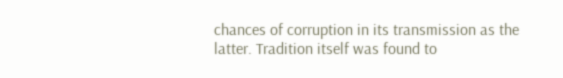chances of corruption in its transmission as the latter. Tradition itself was found to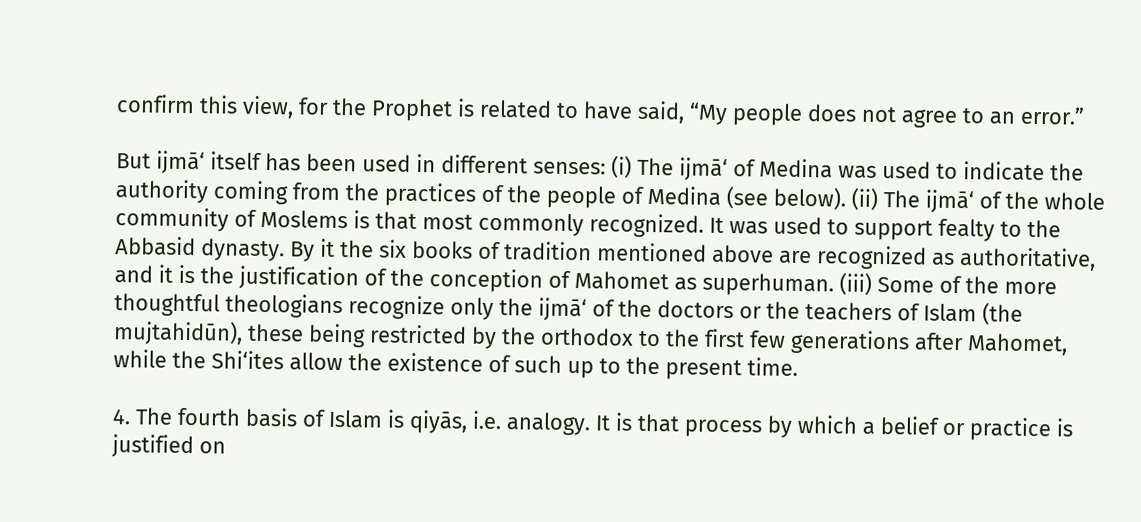confirm this view, for the Prophet is related to have said, “My people does not agree to an error.”

But ijmā‘ itself has been used in different senses: (i) The ijmā‘ of Medina was used to indicate the authority coming from the practices of the people of Medina (see below). (ii) The ijmā‘ of the whole community of Moslems is that most commonly recognized. It was used to support fealty to the Abbasid dynasty. By it the six books of tradition mentioned above are recognized as authoritative, and it is the justification of the conception of Mahomet as superhuman. (iii) Some of the more thoughtful theologians recognize only the ijmā‘ of the doctors or the teachers of Islam (the mujtahidūn), these being restricted by the orthodox to the first few generations after Mahomet, while the Shi‘ites allow the existence of such up to the present time.

4. The fourth basis of Islam is qiyās, i.e. analogy. It is that process by which a belief or practice is justified on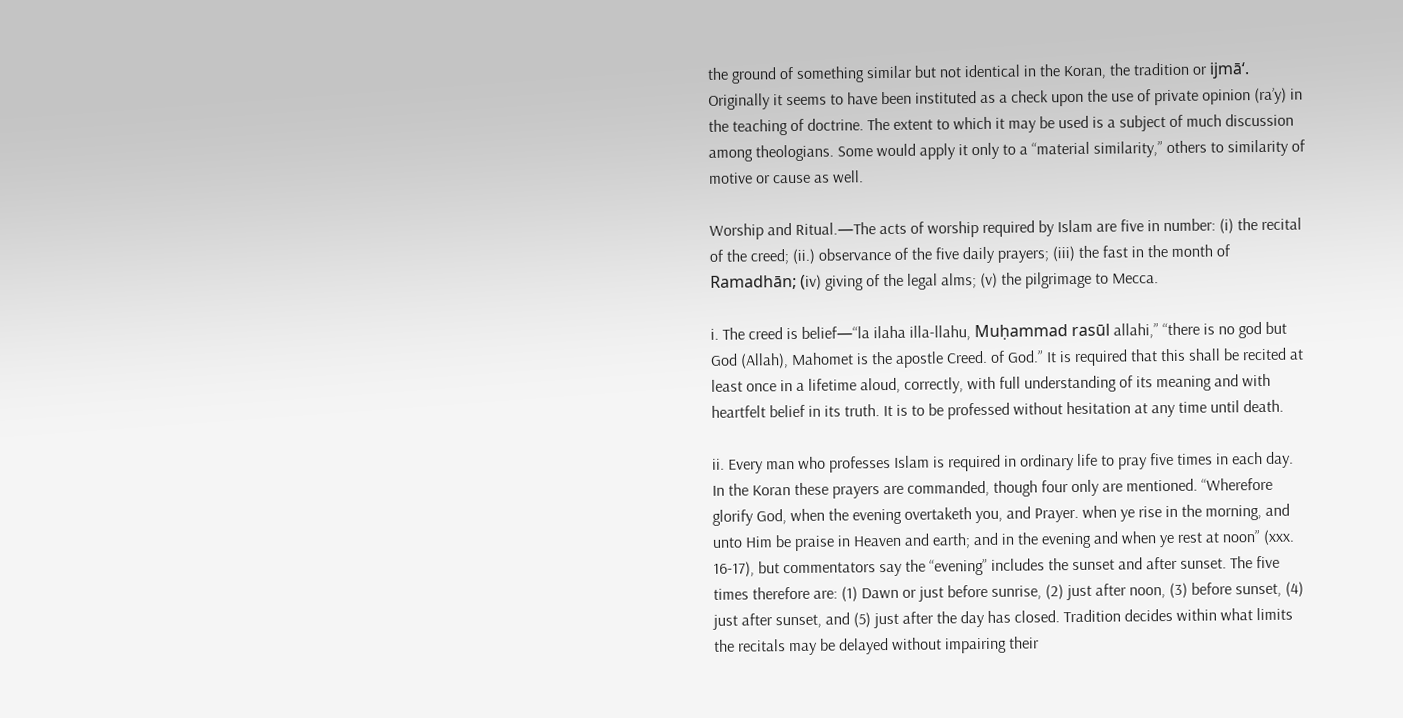the ground of something similar but not identical in the Koran, the tradition or ijmā‘. Originally it seems to have been instituted as a check upon the use of private opinion (ra’y) in the teaching of doctrine. The extent to which it may be used is a subject of much discussion among theologians. Some would apply it only to a “material similarity,” others to similarity of motive or cause as well.

Worship and Ritual.—The acts of worship required by Islam are five in number: (i) the recital of the creed; (ii.) observance of the five daily prayers; (iii) the fast in the month of Ramadhān; (iv) giving of the legal alms; (v) the pilgrimage to Mecca.

i. The creed is belief—“la ilaha illa-llahu, Muḥammad rasūl allahi,” “there is no god but God (Allah), Mahomet is the apostle Creed. of God.” It is required that this shall be recited at least once in a lifetime aloud, correctly, with full understanding of its meaning and with heartfelt belief in its truth. It is to be professed without hesitation at any time until death.

ii. Every man who professes Islam is required in ordinary life to pray five times in each day. In the Koran these prayers are commanded, though four only are mentioned. “Wherefore glorify God, when the evening overtaketh you, and Prayer. when ye rise in the morning, and unto Him be praise in Heaven and earth; and in the evening and when ye rest at noon” (xxx. 16-17), but commentators say the “evening” includes the sunset and after sunset. The five times therefore are: (1) Dawn or just before sunrise, (2) just after noon, (3) before sunset, (4) just after sunset, and (5) just after the day has closed. Tradition decides within what limits the recitals may be delayed without impairing their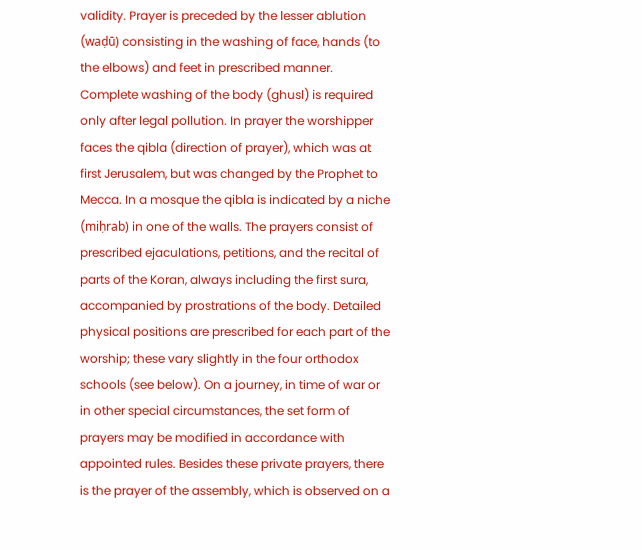validity. Prayer is preceded by the lesser ablution (waḍū) consisting in the washing of face, hands (to the elbows) and feet in prescribed manner. Complete washing of the body (ghusl) is required only after legal pollution. In prayer the worshipper faces the qibla (direction of prayer), which was at first Jerusalem, but was changed by the Prophet to Mecca. In a mosque the qibla is indicated by a niche (miḥrab) in one of the walls. The prayers consist of prescribed ejaculations, petitions, and the recital of parts of the Koran, always including the first sura, accompanied by prostrations of the body. Detailed physical positions are prescribed for each part of the worship; these vary slightly in the four orthodox schools (see below). On a journey, in time of war or in other special circumstances, the set form of prayers may be modified in accordance with appointed rules. Besides these private prayers, there is the prayer of the assembly, which is observed on a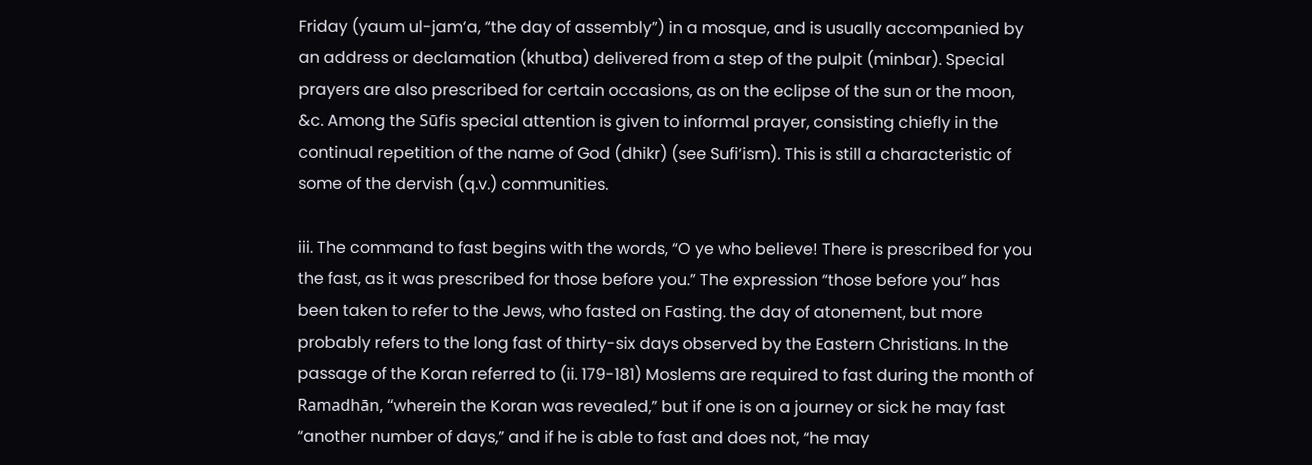Friday (yaum ul-jam‘a, “the day of assembly”) in a mosque, and is usually accompanied by an address or declamation (khutba) delivered from a step of the pulpit (minbar). Special prayers are also prescribed for certain occasions, as on the eclipse of the sun or the moon, &c. Among the Sūfis special attention is given to informal prayer, consisting chiefly in the continual repetition of the name of God (dhikr) (see Sufi‘ism). This is still a characteristic of some of the dervish (q.v.) communities.

iii. The command to fast begins with the words, “O ye who believe! There is prescribed for you the fast, as it was prescribed for those before you.” The expression “those before you” has been taken to refer to the Jews, who fasted on Fasting. the day of atonement, but more probably refers to the long fast of thirty-six days observed by the Eastern Christians. In the passage of the Koran referred to (ii. 179-181) Moslems are required to fast during the month of Ramadhān, “wherein the Koran was revealed,” but if one is on a journey or sick he may fast “another number of days,” and if he is able to fast and does not, “he may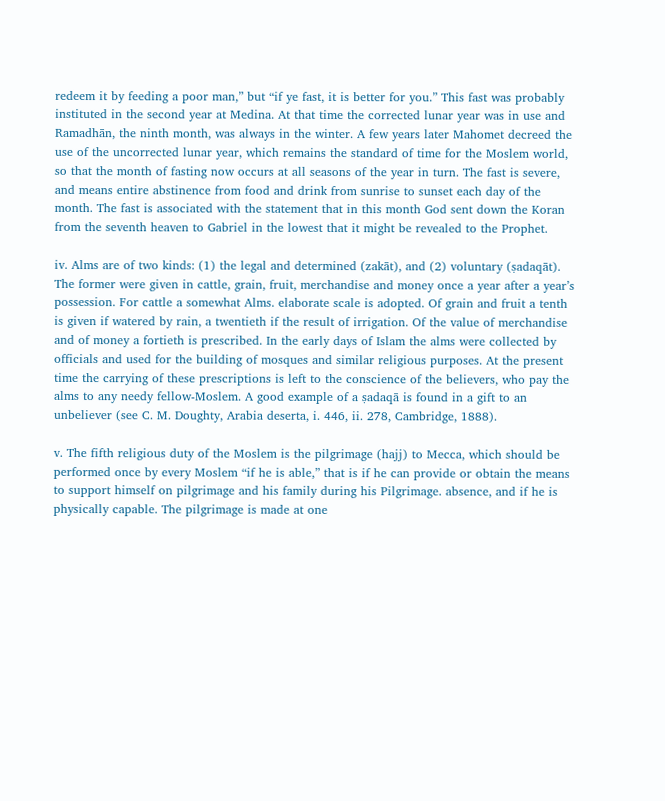redeem it by feeding a poor man,” but “if ye fast, it is better for you.” This fast was probably instituted in the second year at Medina. At that time the corrected lunar year was in use and Ramadhān, the ninth month, was always in the winter. A few years later Mahomet decreed the use of the uncorrected lunar year, which remains the standard of time for the Moslem world, so that the month of fasting now occurs at all seasons of the year in turn. The fast is severe, and means entire abstinence from food and drink from sunrise to sunset each day of the month. The fast is associated with the statement that in this month God sent down the Koran from the seventh heaven to Gabriel in the lowest that it might be revealed to the Prophet.

iv. Alms are of two kinds: (1) the legal and determined (zakāt), and (2) voluntary (ṣadaqāt). The former were given in cattle, grain, fruit, merchandise and money once a year after a year’s possession. For cattle a somewhat Alms. elaborate scale is adopted. Of grain and fruit a tenth is given if watered by rain, a twentieth if the result of irrigation. Of the value of merchandise and of money a fortieth is prescribed. In the early days of Islam the alms were collected by officials and used for the building of mosques and similar religious purposes. At the present time the carrying of these prescriptions is left to the conscience of the believers, who pay the alms to any needy fellow-Moslem. A good example of a ṣadaqā is found in a gift to an unbeliever (see C. M. Doughty, Arabia deserta, i. 446, ii. 278, Cambridge, 1888).

v. The fifth religious duty of the Moslem is the pilgrimage (hajj) to Mecca, which should be performed once by every Moslem “if he is able,” that is if he can provide or obtain the means to support himself on pilgrimage and his family during his Pilgrimage. absence, and if he is physically capable. The pilgrimage is made at one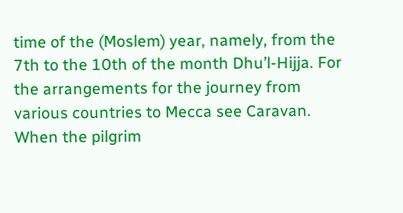time of the (Moslem) year, namely, from the 7th to the 10th of the month Dhu’l-Hijja. For the arrangements for the journey from various countries to Mecca see Caravan. When the pilgrim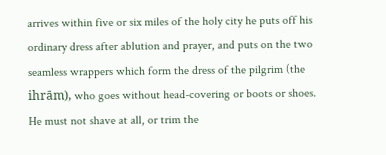arrives within five or six miles of the holy city he puts off his ordinary dress after ablution and prayer, and puts on the two seamless wrappers which form the dress of the pilgrim (the ihrām), who goes without head-covering or boots or shoes. He must not shave at all, or trim the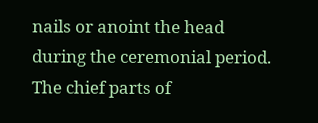nails or anoint the head during the ceremonial period. The chief parts of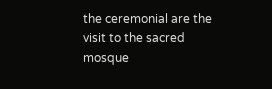the ceremonial are the visit to the sacred mosque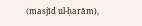(masjīd ul-ḥarām),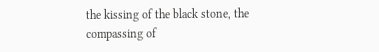the kissing of the black stone, the compassing of